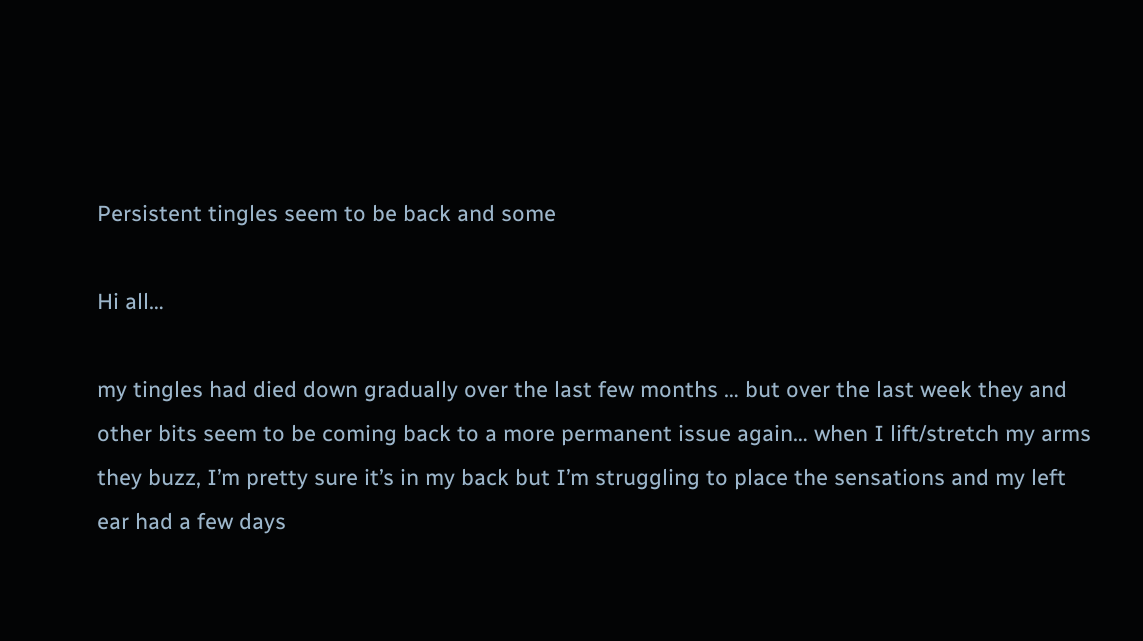Persistent tingles seem to be back and some

Hi all…

my tingles had died down gradually over the last few months … but over the last week they and other bits seem to be coming back to a more permanent issue again… when I lift/stretch my arms they buzz, I’m pretty sure it’s in my back but I’m struggling to place the sensations and my left ear had a few days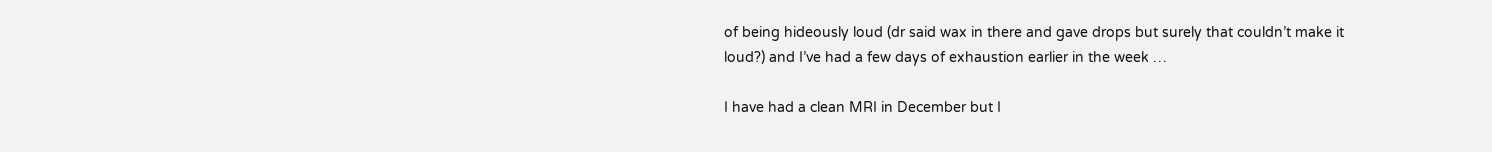of being hideously loud (dr said wax in there and gave drops but surely that couldn’t make it loud?) and I’ve had a few days of exhaustion earlier in the week …

I have had a clean MRI in December but I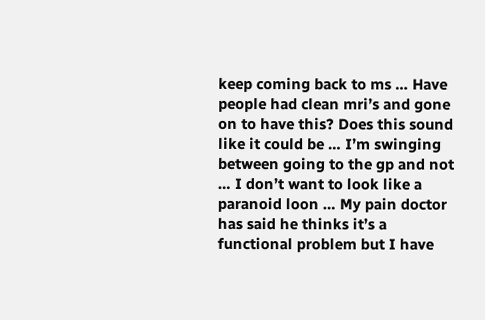keep coming back to ms … Have people had clean mri’s and gone on to have this? Does this sound like it could be … I’m swinging between going to the gp and not … I don’t want to look like a paranoid loon … My pain doctor has said he thinks it’s a functional problem but I have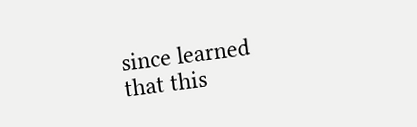since learned that this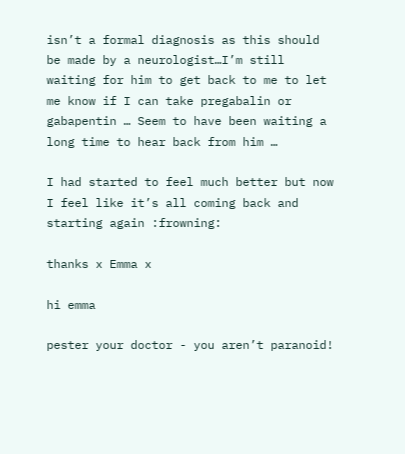isn’t a formal diagnosis as this should be made by a neurologist…I’m still waiting for him to get back to me to let me know if I can take pregabalin or gabapentin … Seem to have been waiting a long time to hear back from him …

I had started to feel much better but now I feel like it’s all coming back and starting again :frowning:

thanks x Emma x

hi emma

pester your doctor - you aren’t paranoid!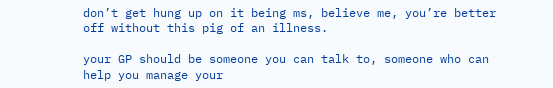don’t get hung up on it being ms, believe me, you’re better off without this pig of an illness.

your GP should be someone you can talk to, someone who can help you manage your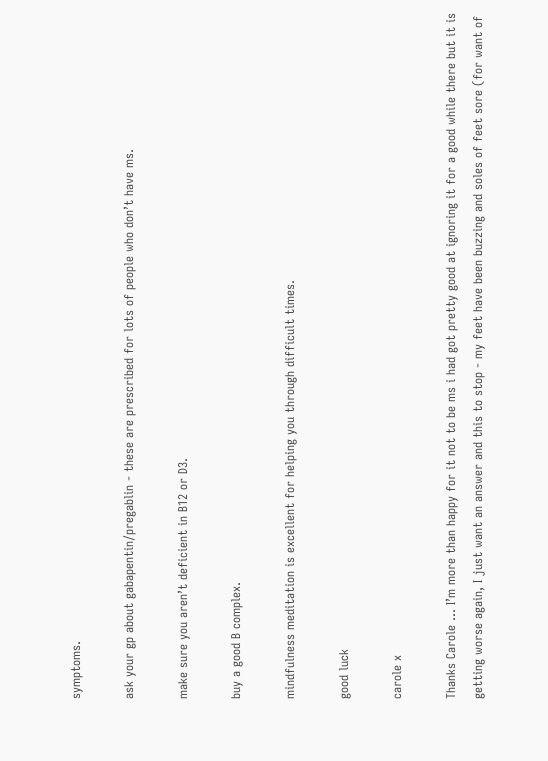symptoms.

ask your gp about gabapentin/pregablin - these are prescribed for lots of people who don’t have ms.

make sure you aren’t deficient in B12 or D3.

buy a good B complex.

mindfulness meditation is excellent for helping you through difficult times.

good luck

carole x

Thanks Carole … I’m more than happy for it not to be ms i had got pretty good at ignoring it for a good while there but it is getting worse again, I just want an answer and this to stop - my feet have been buzzing and soles of feet sore (for want of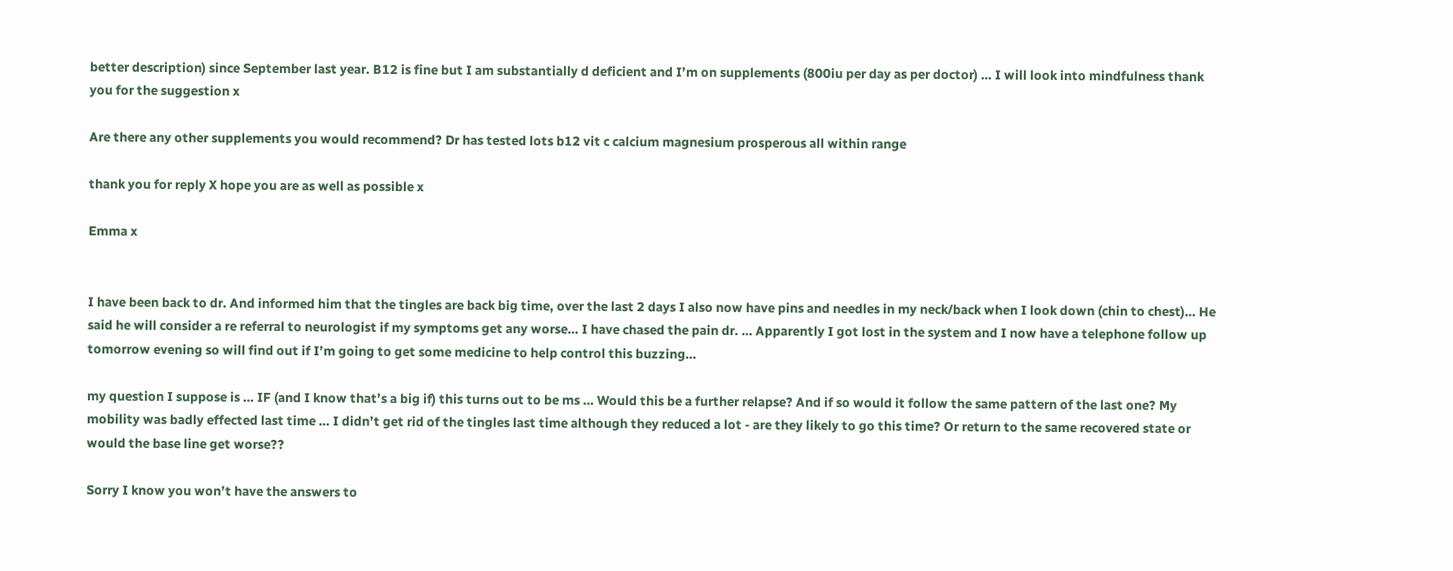better description) since September last year. B12 is fine but I am substantially d deficient and I’m on supplements (800iu per day as per doctor) … I will look into mindfulness thank you for the suggestion x

Are there any other supplements you would recommend? Dr has tested lots b12 vit c calcium magnesium prosperous all within range

thank you for reply X hope you are as well as possible x

Emma x


I have been back to dr. And informed him that the tingles are back big time, over the last 2 days I also now have pins and needles in my neck/back when I look down (chin to chest)… He said he will consider a re referral to neurologist if my symptoms get any worse… I have chased the pain dr. … Apparently I got lost in the system and I now have a telephone follow up tomorrow evening so will find out if I’m going to get some medicine to help control this buzzing…

my question I suppose is … IF (and I know that’s a big if) this turns out to be ms … Would this be a further relapse? And if so would it follow the same pattern of the last one? My mobility was badly effected last time … I didn’t get rid of the tingles last time although they reduced a lot - are they likely to go this time? Or return to the same recovered state or would the base line get worse??

Sorry I know you won’t have the answers to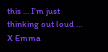this … I’m just thinking out loud … X Emma